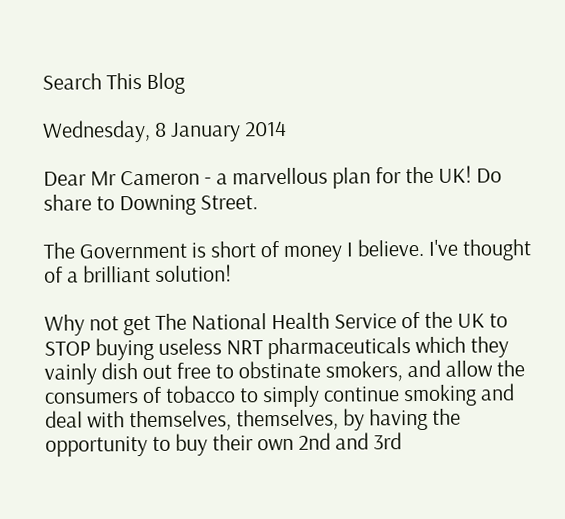Search This Blog

Wednesday, 8 January 2014

Dear Mr Cameron - a marvellous plan for the UK! Do share to Downing Street.

The Government is short of money I believe. I've thought of a brilliant solution!

Why not get The National Health Service of the UK to STOP buying useless NRT pharmaceuticals which they vainly dish out free to obstinate smokers, and allow the consumers of tobacco to simply continue smoking and deal with themselves, themselves, by having the opportunity to buy their own 2nd and 3rd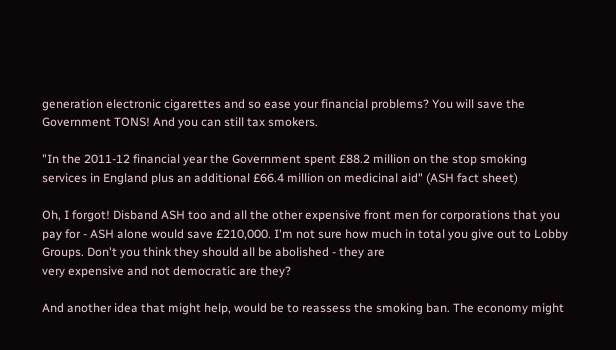generation electronic cigarettes and so ease your financial problems? You will save the Government TONS! And you can still tax smokers.

"In the 2011-12 financial year the Government spent £88.2 million on the stop smoking services in England plus an additional £66.4 million on medicinal aid" (ASH fact sheet)

Oh, I forgot! Disband ASH too and all the other expensive front men for corporations that you pay for - ASH alone would save £210,000. I'm not sure how much in total you give out to Lobby Groups. Don't you think they should all be abolished - they are
very expensive and not democratic are they?

And another idea that might help, would be to reassess the smoking ban. The economy might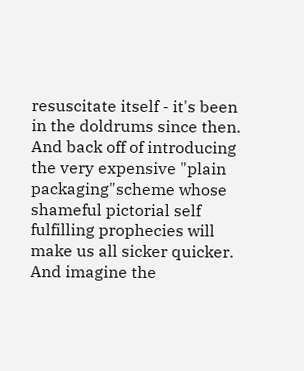resuscitate itself - it's been in the doldrums since then. And back off of introducing the very expensive "plain packaging"scheme whose shameful pictorial self fulfilling prophecies will make us all sicker quicker. And imagine the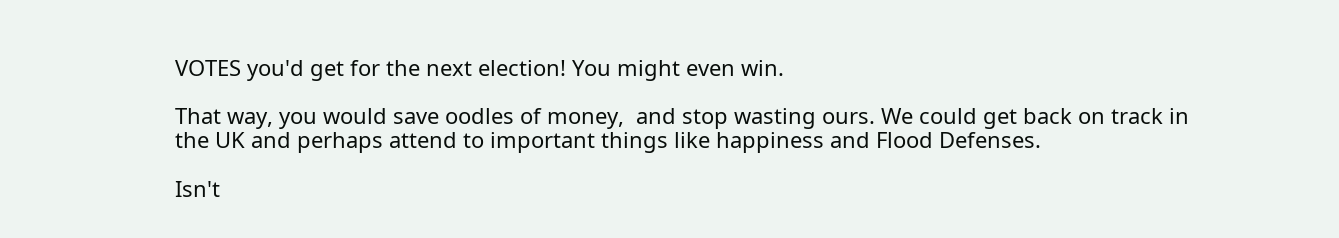VOTES you'd get for the next election! You might even win.

That way, you would save oodles of money,  and stop wasting ours. We could get back on track in the UK and perhaps attend to important things like happiness and Flood Defenses.

Isn't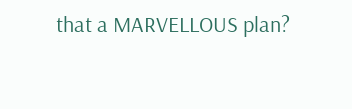that a MARVELLOUS plan?